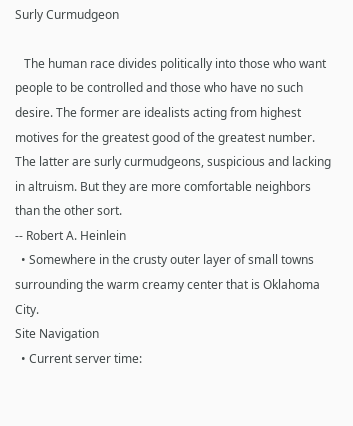Surly Curmudgeon

   The human race divides politically into those who want people to be controlled and those who have no such desire. The former are idealists acting from highest motives for the greatest good of the greatest number. The latter are surly curmudgeons, suspicious and lacking in altruism. But they are more comfortable neighbors than the other sort.
-- Robert A. Heinlein
  • Somewhere in the crusty outer layer of small towns surrounding the warm creamy center that is Oklahoma City.
Site Navigation
  • Current server time: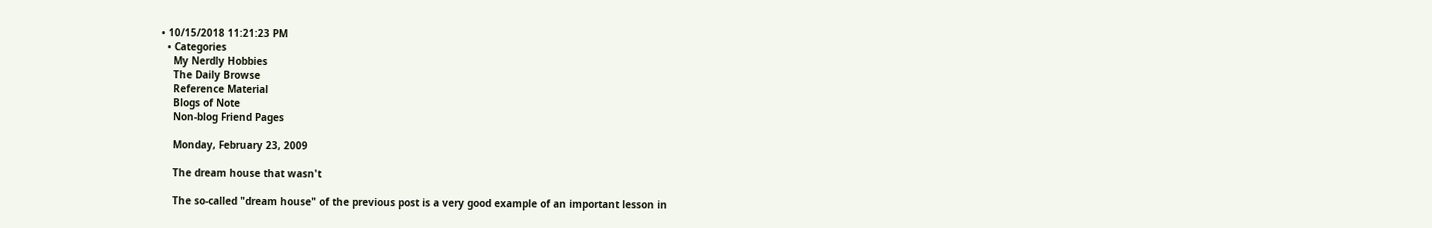• 10/15/2018 11:21:23 PM
  • Categories
    My Nerdly Hobbies
    The Daily Browse
    Reference Material
    Blogs of Note
    Non-blog Friend Pages

    Monday, February 23, 2009

    The dream house that wasn't

    The so-called "dream house" of the previous post is a very good example of an important lesson in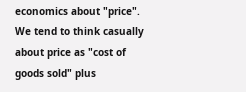economics about "price". We tend to think casually about price as "cost of goods sold" plus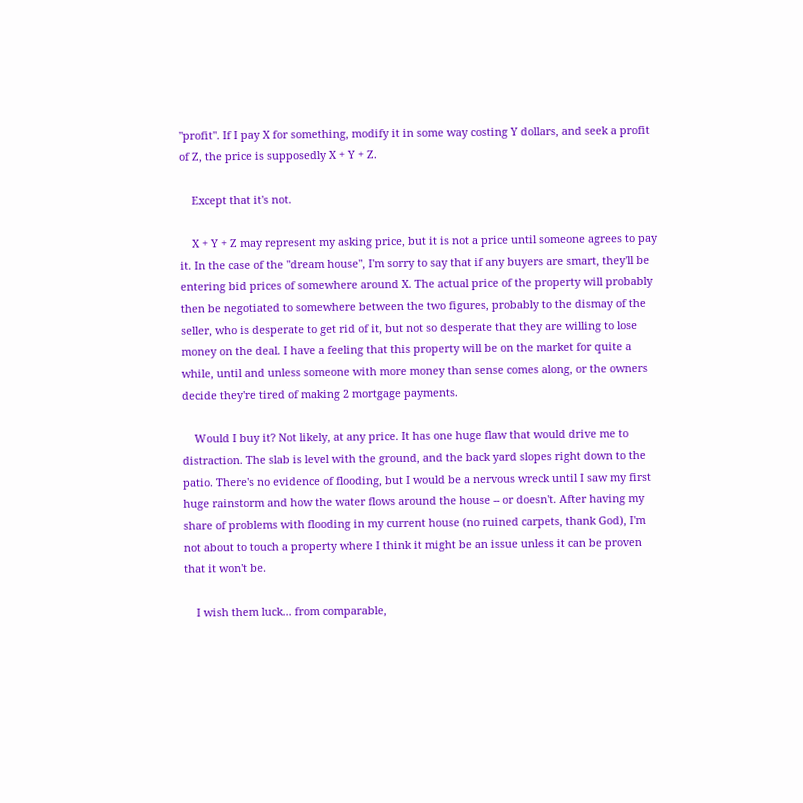"profit". If I pay X for something, modify it in some way costing Y dollars, and seek a profit of Z, the price is supposedly X + Y + Z.

    Except that it's not.

    X + Y + Z may represent my asking price, but it is not a price until someone agrees to pay it. In the case of the "dream house", I'm sorry to say that if any buyers are smart, they'll be entering bid prices of somewhere around X. The actual price of the property will probably then be negotiated to somewhere between the two figures, probably to the dismay of the seller, who is desperate to get rid of it, but not so desperate that they are willing to lose money on the deal. I have a feeling that this property will be on the market for quite a while, until and unless someone with more money than sense comes along, or the owners decide they're tired of making 2 mortgage payments.

    Would I buy it? Not likely, at any price. It has one huge flaw that would drive me to distraction. The slab is level with the ground, and the back yard slopes right down to the patio. There's no evidence of flooding, but I would be a nervous wreck until I saw my first huge rainstorm and how the water flows around the house -- or doesn't. After having my share of problems with flooding in my current house (no ruined carpets, thank God), I'm not about to touch a property where I think it might be an issue unless it can be proven that it won't be.

    I wish them luck... from comparable,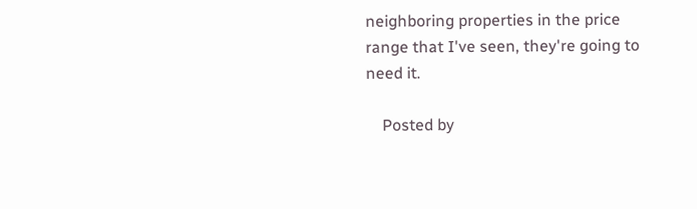neighboring properties in the price range that I've seen, they're going to need it.

    Posted by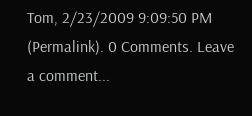Tom, 2/23/2009 9:09:50 PM (Permalink). 0 Comments. Leave a comment...